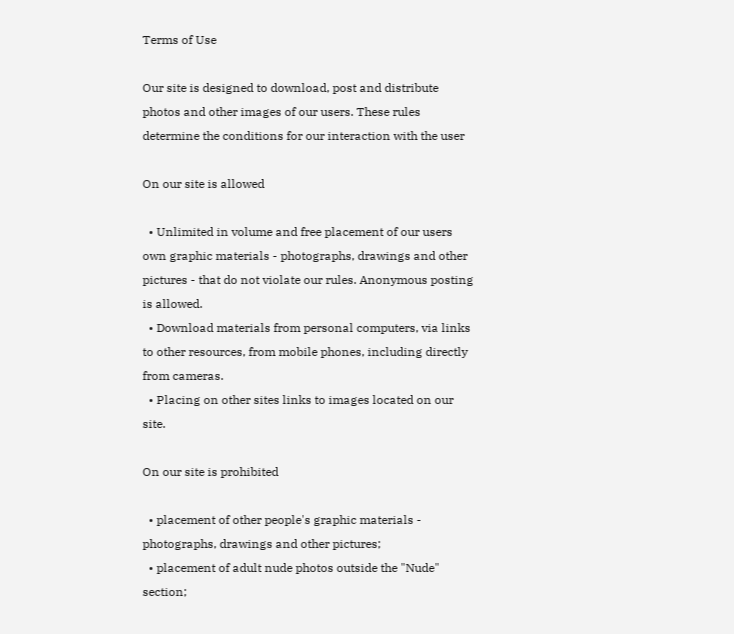Terms of Use

Our site is designed to download, post and distribute photos and other images of our users. These rules determine the conditions for our interaction with the user

On our site is allowed

  • Unlimited in volume and free placement of our users own graphic materials - photographs, drawings and other pictures - that do not violate our rules. Anonymous posting is allowed.
  • Download materials from personal computers, via links to other resources, from mobile phones, including directly from cameras.
  • Placing on other sites links to images located on our site.

On our site is prohibited

  • placement of other people's graphic materials - photographs, drawings and other pictures;
  • placement of adult nude photos outside the "Nude" section;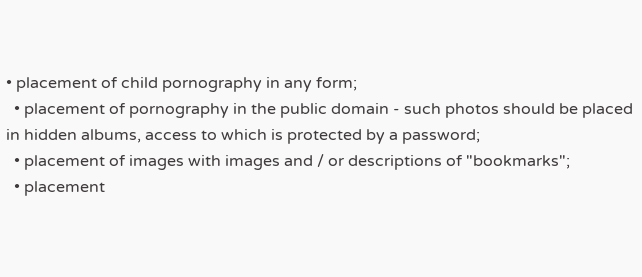• placement of child pornography in any form;
  • placement of pornography in the public domain - such photos should be placed in hidden albums, access to which is protected by a password;
  • placement of images with images and / or descriptions of "bookmarks";
  • placement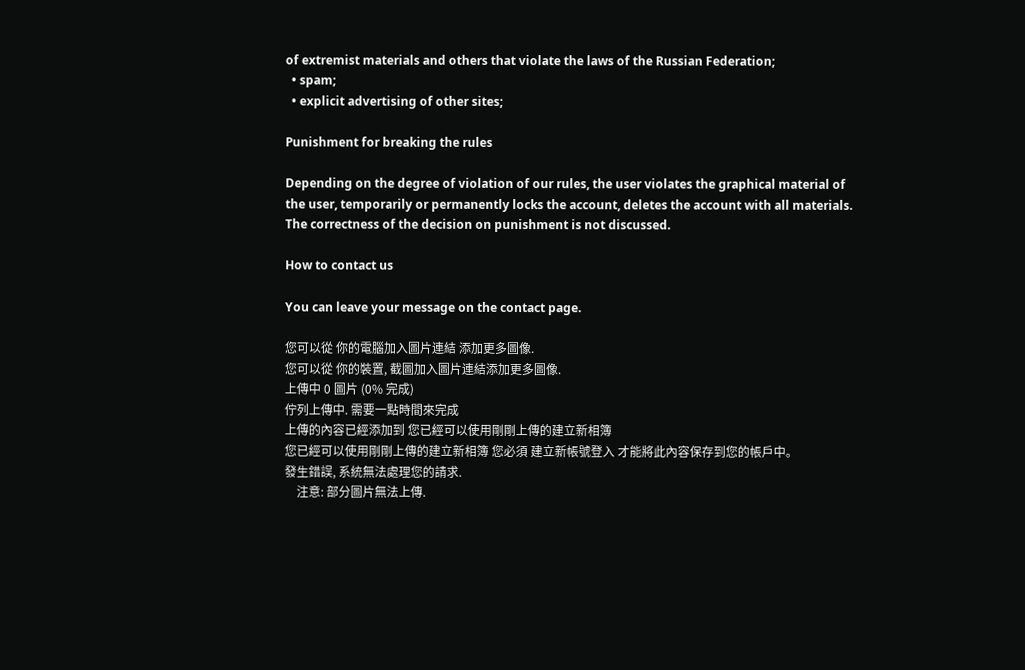of extremist materials and others that violate the laws of the Russian Federation;
  • spam;
  • explicit advertising of other sites;

Punishment for breaking the rules

Depending on the degree of violation of our rules, the user violates the graphical material of the user, temporarily or permanently locks the account, deletes the account with all materials. The correctness of the decision on punishment is not discussed.

How to contact us

You can leave your message on the contact page.

您可以從 你的電腦加入圖片連結 添加更多圖像.
您可以從 你的裝置, 截圖加入圖片連結添加更多圖像.
上傳中 0 圖片 (0% 完成)
佇列上傳中. 需要一點時間來完成
上傳的內容已經添加到 您已經可以使用剛剛上傳的建立新相簿
您已經可以使用剛剛上傳的建立新相簿 您必須 建立新帳號登入 才能將此內容保存到您的帳戶中。
發生錯誤, 系統無法處理您的請求.
    注意: 部分圖片無法上傳.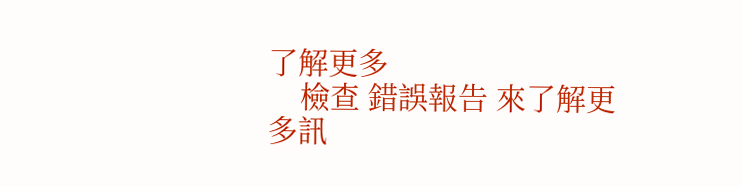了解更多
    檢查 錯誤報告 來了解更多訊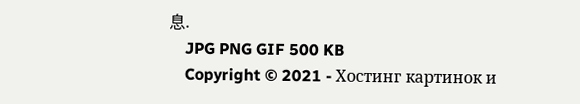息.
    JPG PNG GIF 500 KB
    Copyright © 2021 - Хостинг картинок и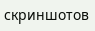скриншотов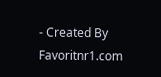- Created By Favoritnr1.com